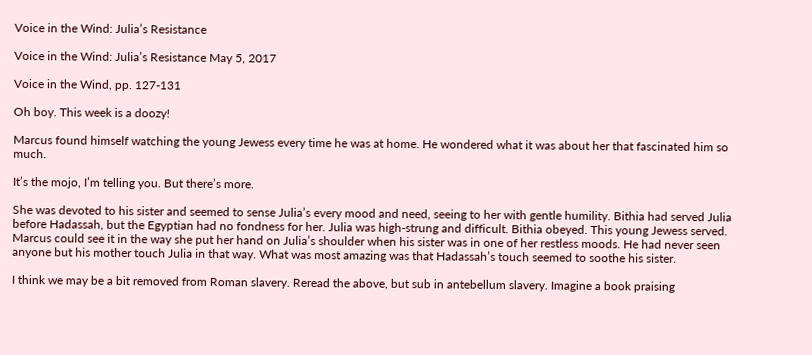Voice in the Wind: Julia’s Resistance

Voice in the Wind: Julia’s Resistance May 5, 2017

Voice in the Wind, pp. 127-131

Oh boy. This week is a doozy!

Marcus found himself watching the young Jewess every time he was at home. He wondered what it was about her that fascinated him so much.

It’s the mojo, I’m telling you. But there’s more.

She was devoted to his sister and seemed to sense Julia’s every mood and need, seeing to her with gentle humility. Bithia had served Julia before Hadassah, but the Egyptian had no fondness for her. Julia was high-strung and difficult. Bithia obeyed. This young Jewess served. Marcus could see it in the way she put her hand on Julia’s shoulder when his sister was in one of her restless moods. He had never seen anyone but his mother touch Julia in that way. What was most amazing was that Hadassah’s touch seemed to soothe his sister.

I think we may be a bit removed from Roman slavery. Reread the above, but sub in antebellum slavery. Imagine a book praising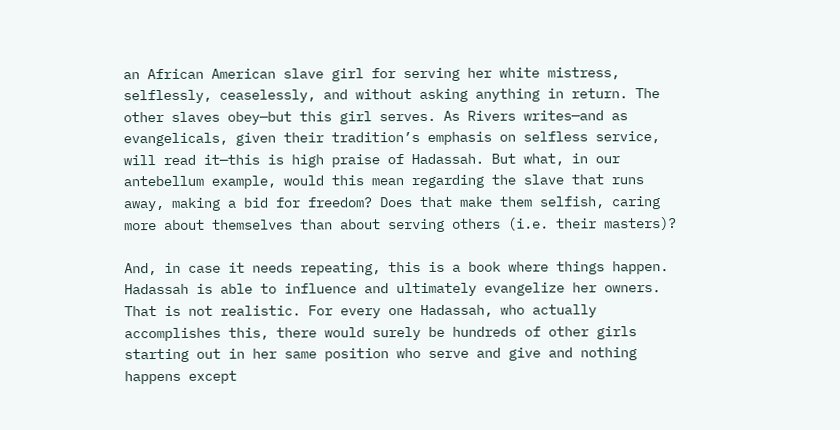an African American slave girl for serving her white mistress, selflessly, ceaselessly, and without asking anything in return. The other slaves obey—but this girl serves. As Rivers writes—and as evangelicals, given their tradition’s emphasis on selfless service, will read it—this is high praise of Hadassah. But what, in our antebellum example, would this mean regarding the slave that runs away, making a bid for freedom? Does that make them selfish, caring more about themselves than about serving others (i.e. their masters)?

And, in case it needs repeating, this is a book where things happen. Hadassah is able to influence and ultimately evangelize her owners. That is not realistic. For every one Hadassah, who actually accomplishes this, there would surely be hundreds of other girls starting out in her same position who serve and give and nothing happens except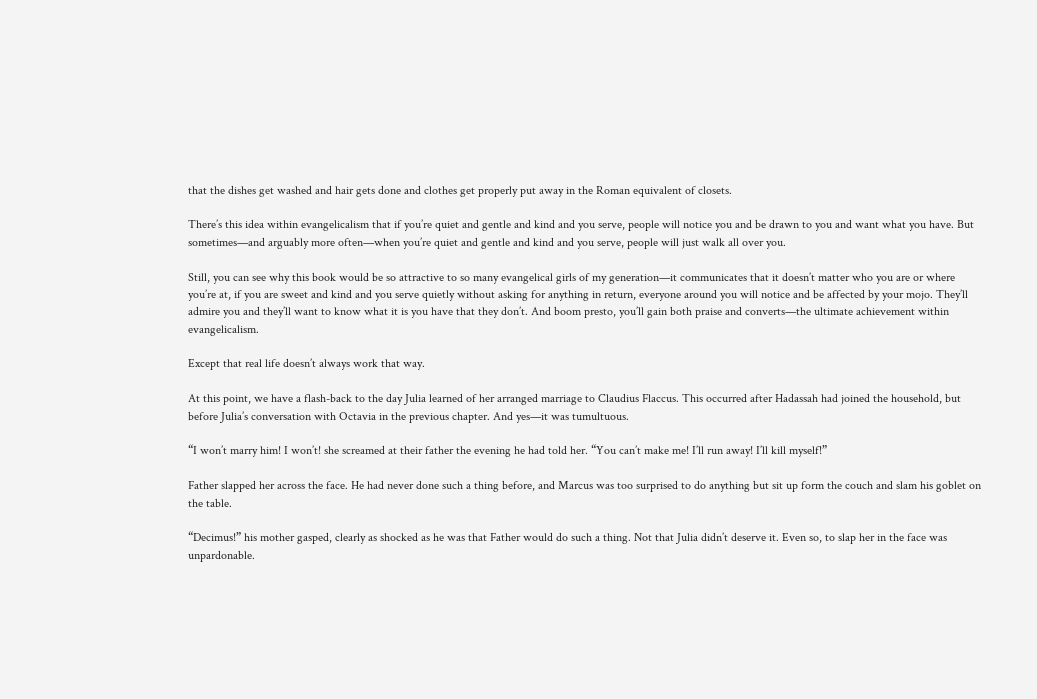that the dishes get washed and hair gets done and clothes get properly put away in the Roman equivalent of closets.

There’s this idea within evangelicalism that if you’re quiet and gentle and kind and you serve, people will notice you and be drawn to you and want what you have. But sometimes—and arguably more often—when you’re quiet and gentle and kind and you serve, people will just walk all over you.

Still, you can see why this book would be so attractive to so many evangelical girls of my generation—it communicates that it doesn’t matter who you are or where you’re at, if you are sweet and kind and you serve quietly without asking for anything in return, everyone around you will notice and be affected by your mojo. They’ll admire you and they’ll want to know what it is you have that they don’t. And boom presto, you’ll gain both praise and converts—the ultimate achievement within evangelicalism.

Except that real life doesn’t always work that way.

At this point, we have a flash-back to the day Julia learned of her arranged marriage to Claudius Flaccus. This occurred after Hadassah had joined the household, but before Julia’s conversation with Octavia in the previous chapter. And yes—it was tumultuous.

“I won’t marry him! I won’t! she screamed at their father the evening he had told her. “You can’t make me! I’ll run away! I’ll kill myself!”

Father slapped her across the face. He had never done such a thing before, and Marcus was too surprised to do anything but sit up form the couch and slam his goblet on the table.

“Decimus!” his mother gasped, clearly as shocked as he was that Father would do such a thing. Not that Julia didn’t deserve it. Even so, to slap her in the face was unpardonable.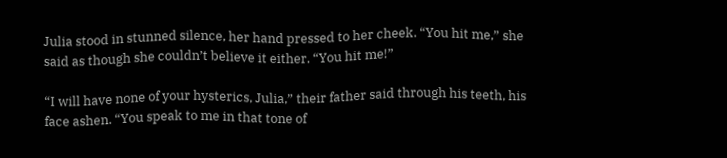Julia stood in stunned silence, her hand pressed to her cheek. “You hit me,” she said as though she couldn’t believe it either. “You hit me!”

“I will have none of your hysterics, Julia,” their father said through his teeth, his face ashen. “You speak to me in that tone of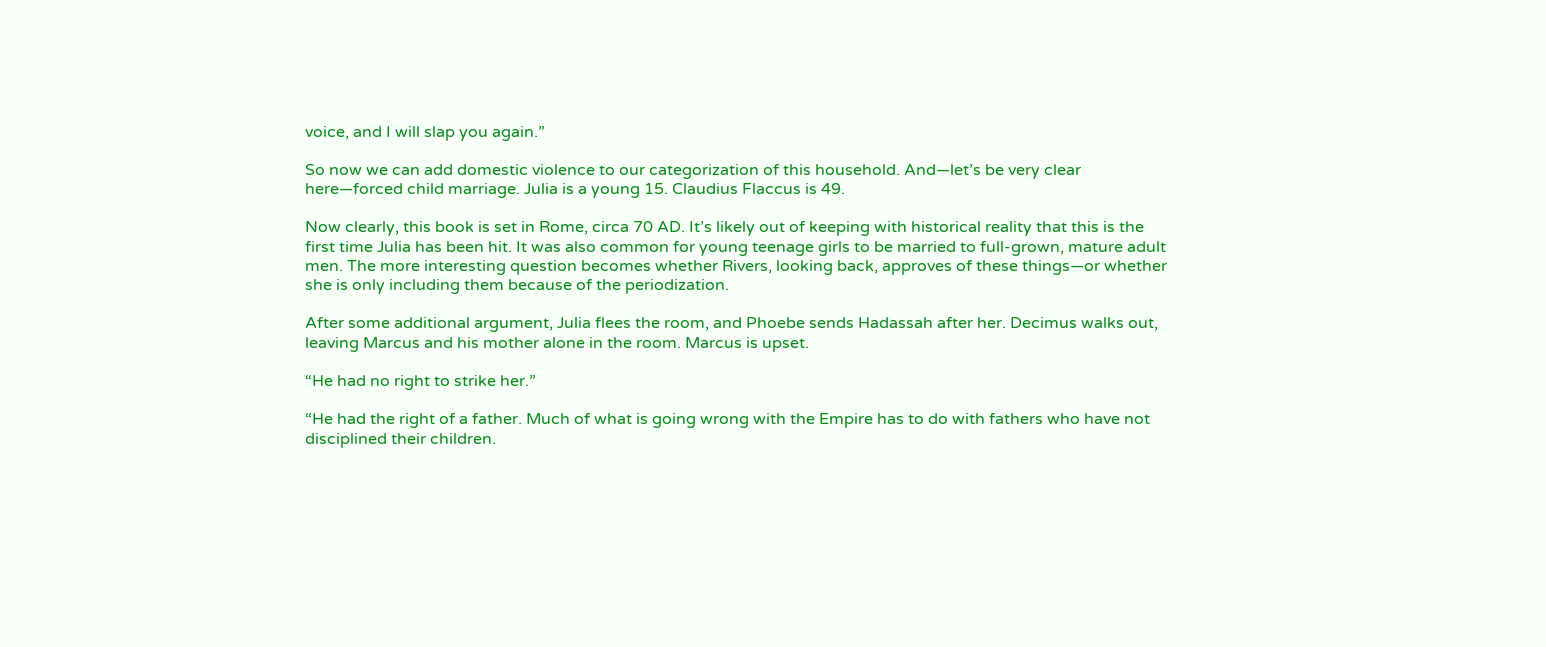voice, and I will slap you again.”

So now we can add domestic violence to our categorization of this household. And—let’s be very clear here—forced child marriage. Julia is a young 15. Claudius Flaccus is 49.

Now clearly, this book is set in Rome, circa 70 AD. It’s likely out of keeping with historical reality that this is the first time Julia has been hit. It was also common for young teenage girls to be married to full-grown, mature adult men. The more interesting question becomes whether Rivers, looking back, approves of these things—or whether she is only including them because of the periodization.

After some additional argument, Julia flees the room, and Phoebe sends Hadassah after her. Decimus walks out, leaving Marcus and his mother alone in the room. Marcus is upset.

“He had no right to strike her.”

“He had the right of a father. Much of what is going wrong with the Empire has to do with fathers who have not disciplined their children.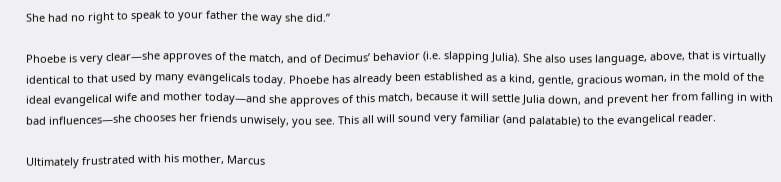She had no right to speak to your father the way she did.”

Phoebe is very clear—she approves of the match, and of Decimus’ behavior (i.e. slapping Julia). She also uses language, above, that is virtually identical to that used by many evangelicals today. Phoebe has already been established as a kind, gentle, gracious woman, in the mold of the ideal evangelical wife and mother today—and she approves of this match, because it will settle Julia down, and prevent her from falling in with bad influences—she chooses her friends unwisely, you see. This all will sound very familiar (and palatable) to the evangelical reader.

Ultimately frustrated with his mother, Marcus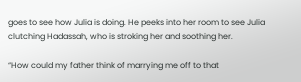goes to see how Julia is doing. He peeks into her room to see Julia clutching Hadassah, who is stroking her and soothing her.

“How could my father think of marrying me off to that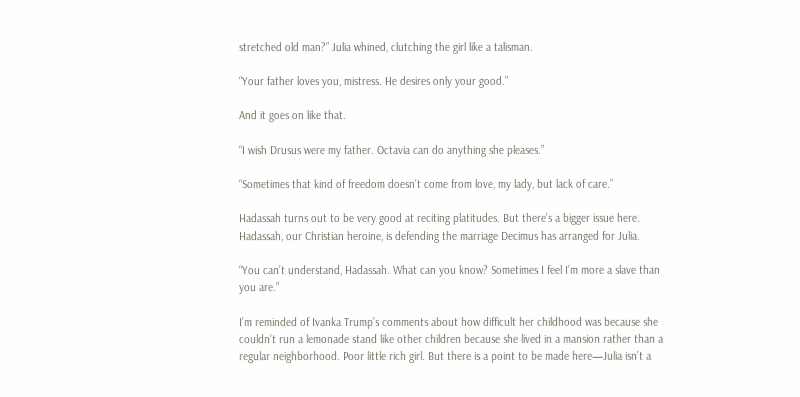stretched old man?” Julia whined, clutching the girl like a talisman.

“Your father loves you, mistress. He desires only your good.”

And it goes on like that.

“I wish Drusus were my father. Octavia can do anything she pleases.”

“Sometimes that kind of freedom doesn’t come from love, my lady, but lack of care.”

Hadassah turns out to be very good at reciting platitudes. But there’s a bigger issue here. Hadassah, our Christian heroine, is defending the marriage Decimus has arranged for Julia.

“You can’t understand, Hadassah. What can you know? Sometimes I feel I’m more a slave than you are.”

I’m reminded of Ivanka Trump’s comments about how difficult her childhood was because she couldn’t run a lemonade stand like other children because she lived in a mansion rather than a regular neighborhood. Poor little rich girl. But there is a point to be made here—Julia isn’t a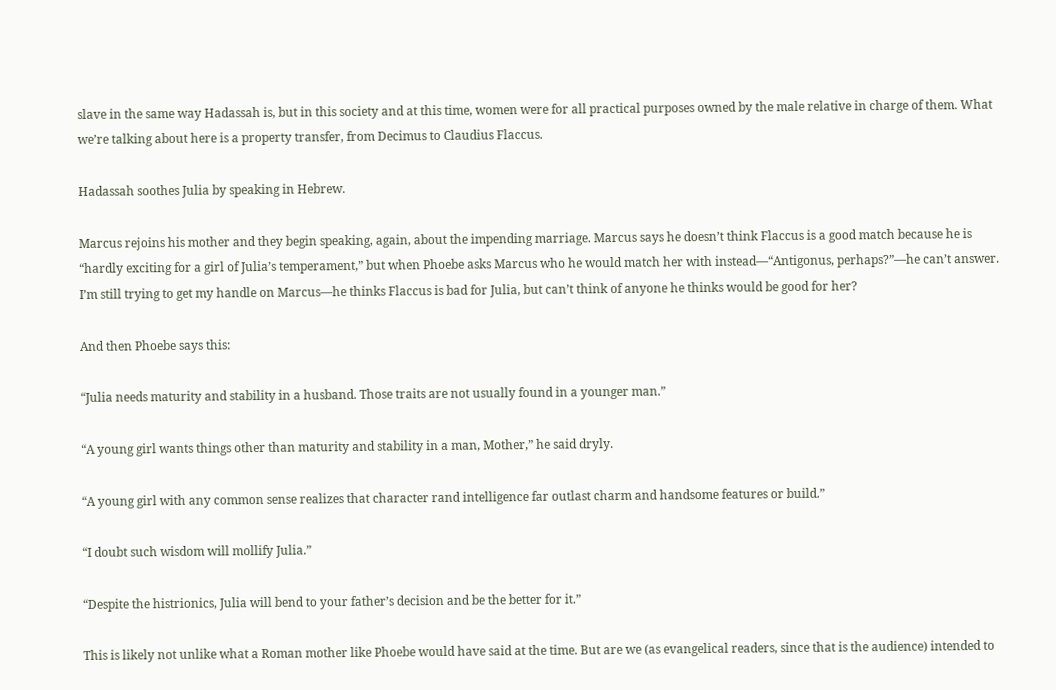slave in the same way Hadassah is, but in this society and at this time, women were for all practical purposes owned by the male relative in charge of them. What we’re talking about here is a property transfer, from Decimus to Claudius Flaccus.

Hadassah soothes Julia by speaking in Hebrew.

Marcus rejoins his mother and they begin speaking, again, about the impending marriage. Marcus says he doesn’t think Flaccus is a good match because he is “hardly exciting for a girl of Julia’s temperament,” but when Phoebe asks Marcus who he would match her with instead—“Antigonus, perhaps?”—he can’t answer. I’m still trying to get my handle on Marcus—he thinks Flaccus is bad for Julia, but can’t think of anyone he thinks would be good for her?

And then Phoebe says this:

“Julia needs maturity and stability in a husband. Those traits are not usually found in a younger man.”

“A young girl wants things other than maturity and stability in a man, Mother,” he said dryly.

“A young girl with any common sense realizes that character rand intelligence far outlast charm and handsome features or build.”

“I doubt such wisdom will mollify Julia.”

“Despite the histrionics, Julia will bend to your father’s decision and be the better for it.”

This is likely not unlike what a Roman mother like Phoebe would have said at the time. But are we (as evangelical readers, since that is the audience) intended to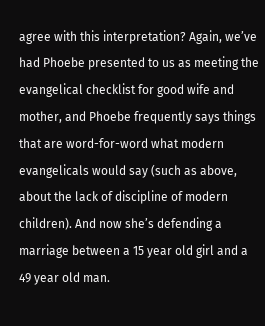agree with this interpretation? Again, we’ve had Phoebe presented to us as meeting the evangelical checklist for good wife and mother, and Phoebe frequently says things that are word-for-word what modern evangelicals would say (such as above, about the lack of discipline of modern children). And now she’s defending a marriage between a 15 year old girl and a 49 year old man.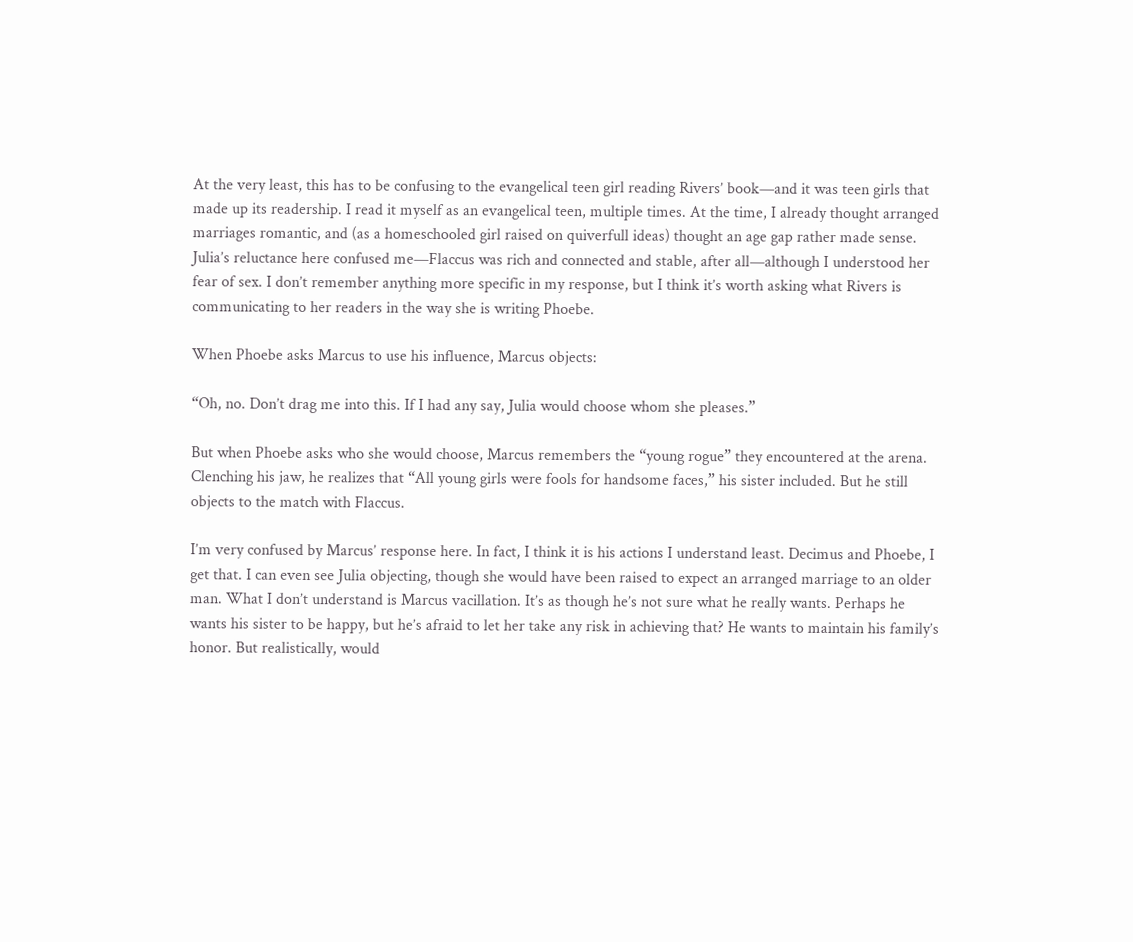At the very least, this has to be confusing to the evangelical teen girl reading Rivers’ book—and it was teen girls that made up its readership. I read it myself as an evangelical teen, multiple times. At the time, I already thought arranged marriages romantic, and (as a homeschooled girl raised on quiverfull ideas) thought an age gap rather made sense. Julia’s reluctance here confused me—Flaccus was rich and connected and stable, after all—although I understood her fear of sex. I don’t remember anything more specific in my response, but I think it’s worth asking what Rivers is communicating to her readers in the way she is writing Phoebe.

When Phoebe asks Marcus to use his influence, Marcus objects:

“Oh, no. Don’t drag me into this. If I had any say, Julia would choose whom she pleases.”

But when Phoebe asks who she would choose, Marcus remembers the “young rogue” they encountered at the arena. Clenching his jaw, he realizes that “All young girls were fools for handsome faces,” his sister included. But he still objects to the match with Flaccus.

I’m very confused by Marcus’ response here. In fact, I think it is his actions I understand least. Decimus and Phoebe, I get that. I can even see Julia objecting, though she would have been raised to expect an arranged marriage to an older man. What I don’t understand is Marcus vacillation. It’s as though he’s not sure what he really wants. Perhaps he wants his sister to be happy, but he’s afraid to let her take any risk in achieving that? He wants to maintain his family’s honor. But realistically, would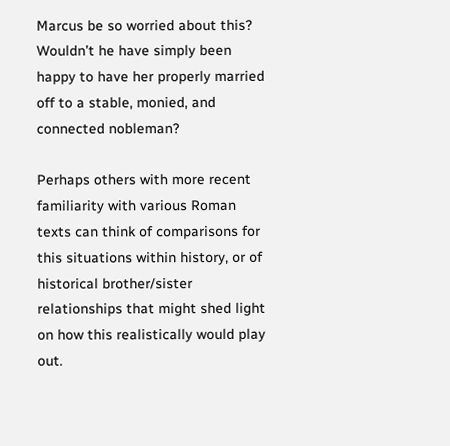Marcus be so worried about this? Wouldn’t he have simply been happy to have her properly married off to a stable, monied, and connected nobleman?

Perhaps others with more recent familiarity with various Roman texts can think of comparisons for this situations within history, or of historical brother/sister relationships that might shed light on how this realistically would play out.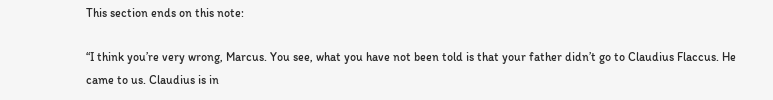This section ends on this note:

“I think you’re very wrong, Marcus. You see, what you have not been told is that your father didn’t go to Claudius Flaccus. He came to us. Claudius is in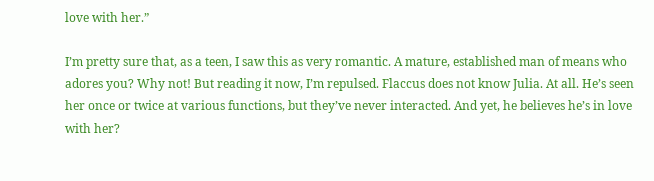love with her.”

I’m pretty sure that, as a teen, I saw this as very romantic. A mature, established man of means who adores you? Why not! But reading it now, I’m repulsed. Flaccus does not know Julia. At all. He’s seen her once or twice at various functions, but they’ve never interacted. And yet, he believes he’s in love with her?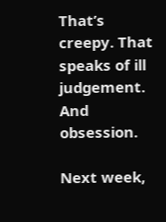That’s creepy. That speaks of ill judgement. And obsession.

Next week,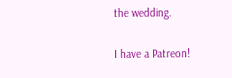the wedding.

I have a Patreon!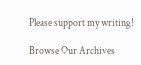Please support my writing!

Browse Our Archives